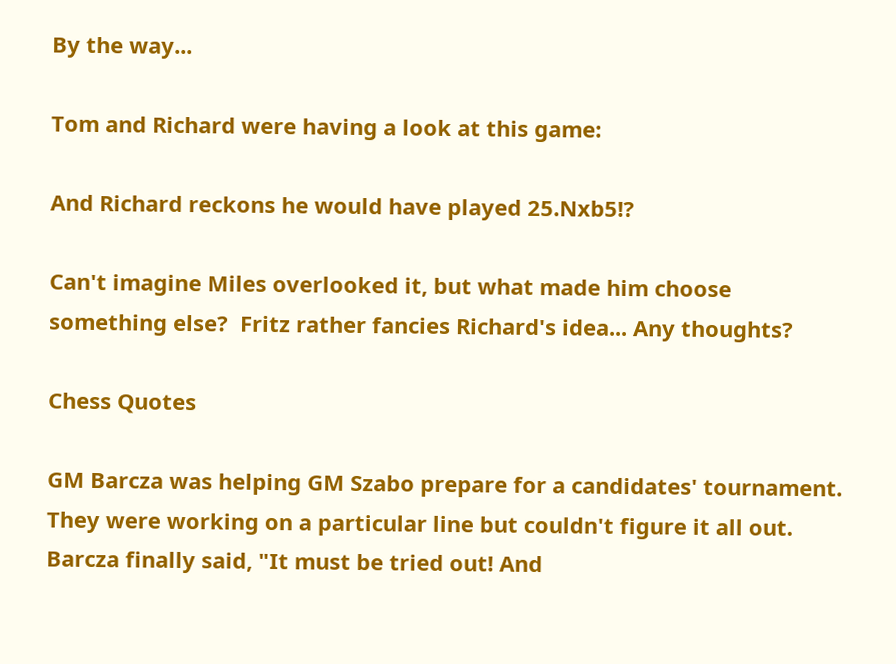By the way...

Tom and Richard were having a look at this game:

And Richard reckons he would have played 25.Nxb5!?

Can't imagine Miles overlooked it, but what made him choose something else?  Fritz rather fancies Richard's idea... Any thoughts?

Chess Quotes

GM Barcza was helping GM Szabo prepare for a candidates' tournament. They were working on a particular line but couldn't figure it all out. Barcza finally said, "It must be tried out! And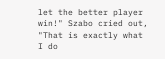let the better player win!" Szabo cried out, "That is exactly what I do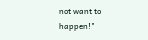not want to happen!"